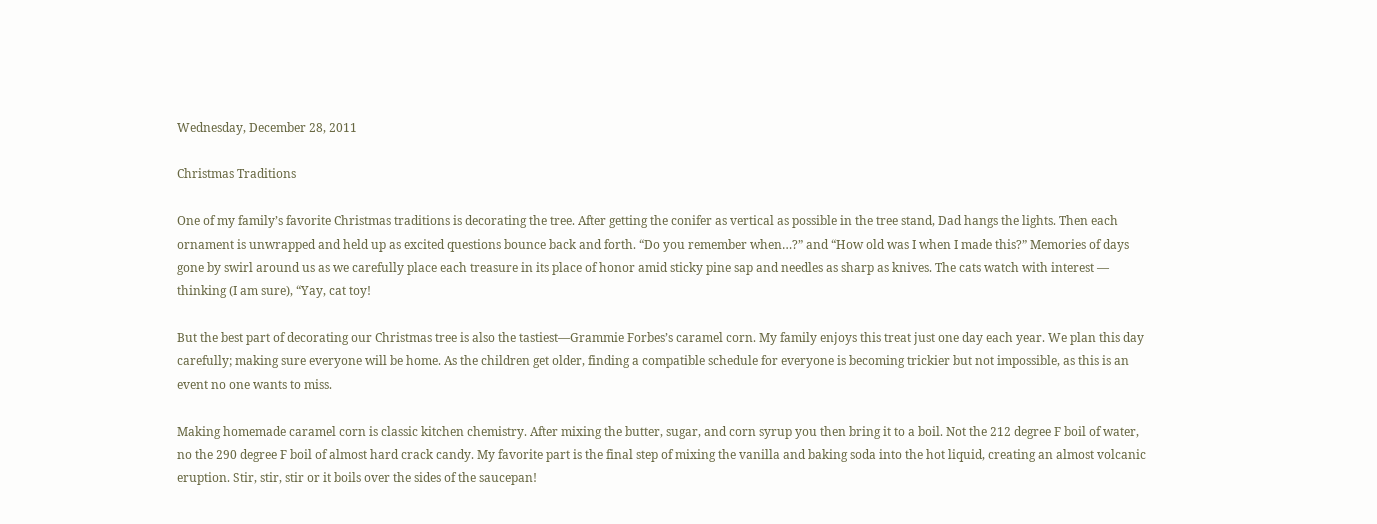Wednesday, December 28, 2011

Christmas Traditions

One of my family’s favorite Christmas traditions is decorating the tree. After getting the conifer as vertical as possible in the tree stand, Dad hangs the lights. Then each ornament is unwrapped and held up as excited questions bounce back and forth. “Do you remember when…?” and “How old was I when I made this?” Memories of days gone by swirl around us as we carefully place each treasure in its place of honor amid sticky pine sap and needles as sharp as knives. The cats watch with interest — thinking (I am sure), “Yay, cat toy!

But the best part of decorating our Christmas tree is also the tastiest—Grammie Forbes’s caramel corn. My family enjoys this treat just one day each year. We plan this day carefully; making sure everyone will be home. As the children get older, finding a compatible schedule for everyone is becoming trickier but not impossible, as this is an event no one wants to miss.

Making homemade caramel corn is classic kitchen chemistry. After mixing the butter, sugar, and corn syrup you then bring it to a boil. Not the 212 degree F boil of water, no the 290 degree F boil of almost hard crack candy. My favorite part is the final step of mixing the vanilla and baking soda into the hot liquid, creating an almost volcanic eruption. Stir, stir, stir or it boils over the sides of the saucepan!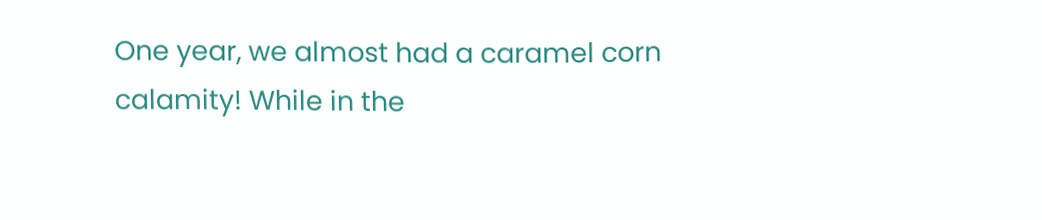One year, we almost had a caramel corn calamity! While in the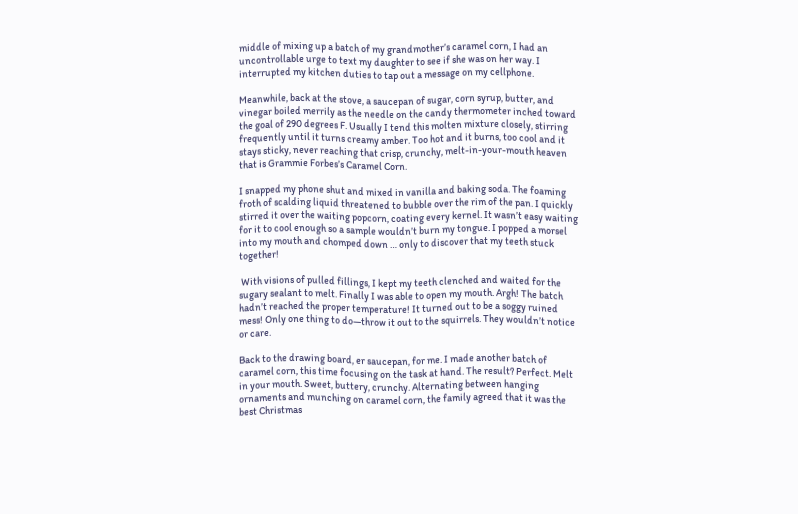middle of mixing up a batch of my grandmother’s caramel corn, I had an uncontrollable urge to text my daughter to see if she was on her way. I interrupted my kitchen duties to tap out a message on my cellphone.

Meanwhile, back at the stove, a saucepan of sugar, corn syrup, butter, and vinegar boiled merrily as the needle on the candy thermometer inched toward the goal of 290 degrees F. Usually I tend this molten mixture closely, stirring frequently until it turns creamy amber. Too hot and it burns, too cool and it stays sticky, never reaching that crisp, crunchy, melt-in-your-mouth heaven that is Grammie Forbes’s Caramel Corn.

I snapped my phone shut and mixed in vanilla and baking soda. The foaming froth of scalding liquid threatened to bubble over the rim of the pan. I quickly stirred it over the waiting popcorn, coating every kernel. It wasn’t easy waiting for it to cool enough so a sample wouldn’t burn my tongue. I popped a morsel into my mouth and chomped down … only to discover that my teeth stuck together!

 With visions of pulled fillings, I kept my teeth clenched and waited for the sugary sealant to melt. Finally I was able to open my mouth. Argh! The batch hadn’t reached the proper temperature! It turned out to be a soggy ruined mess! Only one thing to do—throw it out to the squirrels. They wouldn’t notice or care.

Back to the drawing board, er saucepan, for me. I made another batch of caramel corn, this time focusing on the task at hand. The result? Perfect. Melt in your mouth. Sweet, buttery, crunchy. Alternating between hanging ornaments and munching on caramel corn, the family agreed that it was the best Christmas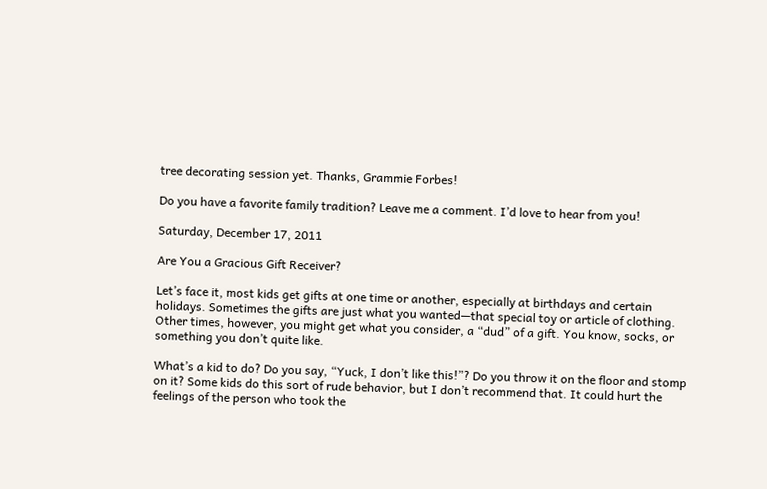tree decorating session yet. Thanks, Grammie Forbes!

Do you have a favorite family tradition? Leave me a comment. I’d love to hear from you!

Saturday, December 17, 2011

Are You a Gracious Gift Receiver?

Let’s face it, most kids get gifts at one time or another, especially at birthdays and certain holidays. Sometimes the gifts are just what you wanted—that special toy or article of clothing. Other times, however, you might get what you consider, a “dud” of a gift. You know, socks, or something you don’t quite like.

What’s a kid to do? Do you say, “Yuck, I don’t like this!”? Do you throw it on the floor and stomp on it? Some kids do this sort of rude behavior, but I don’t recommend that. It could hurt the feelings of the person who took the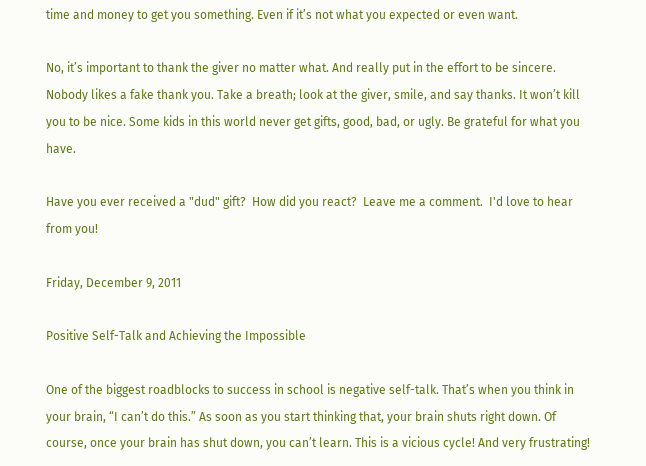time and money to get you something. Even if it’s not what you expected or even want.

No, it’s important to thank the giver no matter what. And really put in the effort to be sincere. Nobody likes a fake thank you. Take a breath; look at the giver, smile, and say thanks. It won’t kill you to be nice. Some kids in this world never get gifts, good, bad, or ugly. Be grateful for what you have.

Have you ever received a "dud" gift?  How did you react?  Leave me a comment.  I'd love to hear from you!

Friday, December 9, 2011

Positive Self-Talk and Achieving the Impossible

One of the biggest roadblocks to success in school is negative self-talk. That’s when you think in your brain, “I can’t do this.” As soon as you start thinking that, your brain shuts right down. Of course, once your brain has shut down, you can’t learn. This is a vicious cycle! And very frustrating!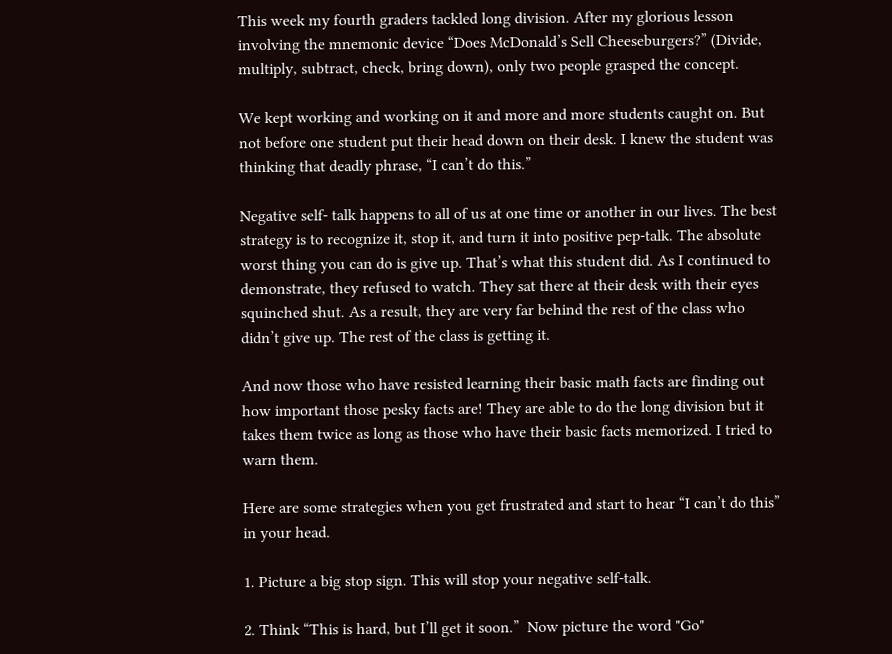This week my fourth graders tackled long division. After my glorious lesson involving the mnemonic device “Does McDonald’s Sell Cheeseburgers?” (Divide, multiply, subtract, check, bring down), only two people grasped the concept.

We kept working and working on it and more and more students caught on. But not before one student put their head down on their desk. I knew the student was thinking that deadly phrase, “I can’t do this.”

Negative self- talk happens to all of us at one time or another in our lives. The best strategy is to recognize it, stop it, and turn it into positive pep-talk. The absolute worst thing you can do is give up. That’s what this student did. As I continued to demonstrate, they refused to watch. They sat there at their desk with their eyes squinched shut. As a result, they are very far behind the rest of the class who didn’t give up. The rest of the class is getting it.

And now those who have resisted learning their basic math facts are finding out how important those pesky facts are! They are able to do the long division but it takes them twice as long as those who have their basic facts memorized. I tried to warn them.

Here are some strategies when you get frustrated and start to hear “I can’t do this” in your head.

1. Picture a big stop sign. This will stop your negative self-talk.

2. Think “This is hard, but I’ll get it soon.”  Now picture the word "Go"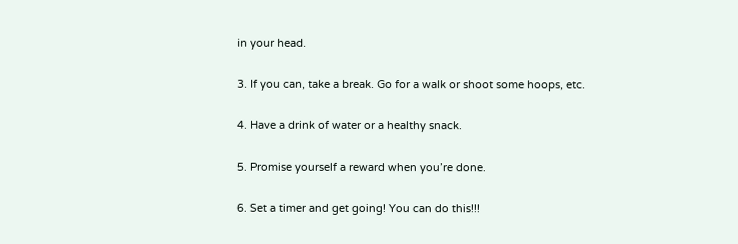in your head.

3. If you can, take a break. Go for a walk or shoot some hoops, etc.

4. Have a drink of water or a healthy snack.

5. Promise yourself a reward when you’re done.

6. Set a timer and get going! You can do this!!!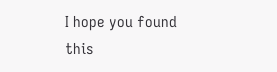I hope you found this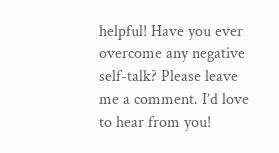helpful! Have you ever overcome any negative self-talk? Please leave me a comment. I’d love to hear from you!